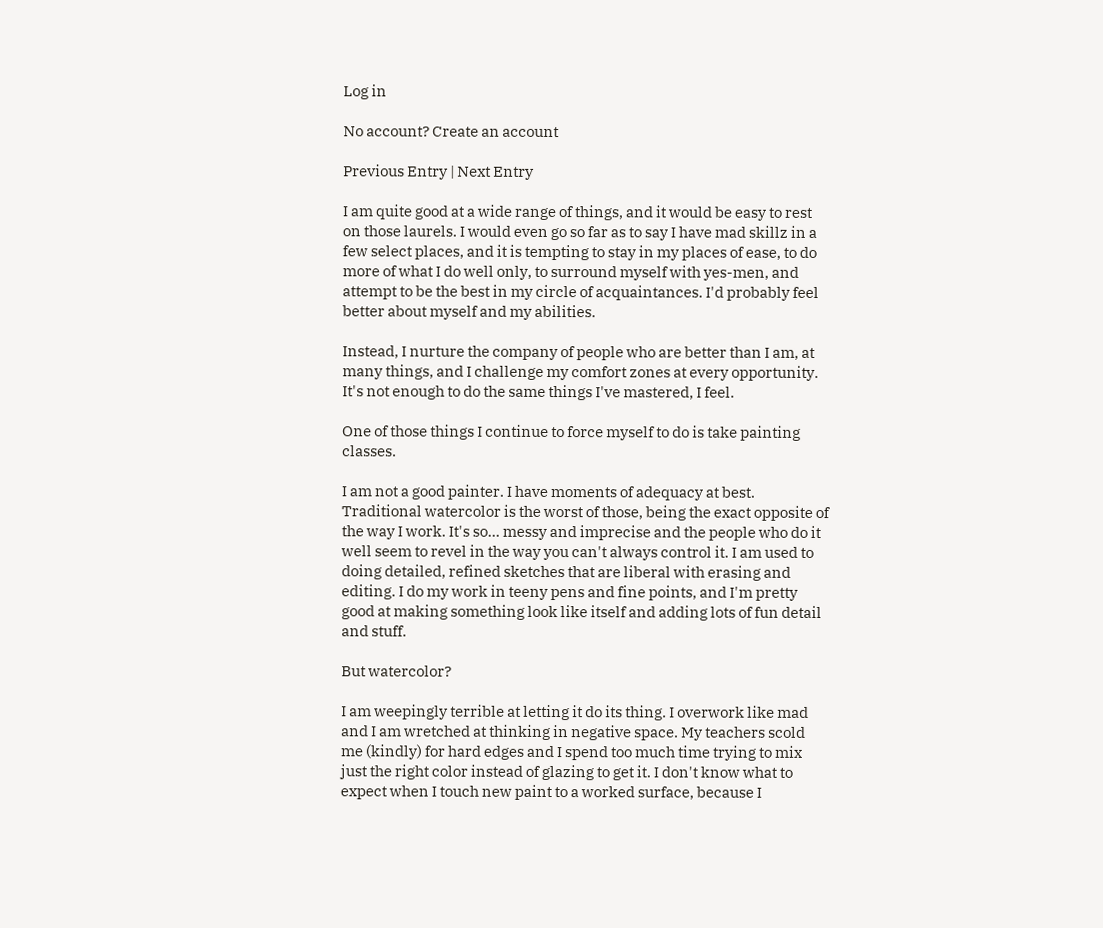Log in

No account? Create an account

Previous Entry | Next Entry

I am quite good at a wide range of things, and it would be easy to rest on those laurels. I would even go so far as to say I have mad skillz in a few select places, and it is tempting to stay in my places of ease, to do more of what I do well only, to surround myself with yes-men, and attempt to be the best in my circle of acquaintances. I'd probably feel better about myself and my abilities.

Instead, I nurture the company of people who are better than I am, at many things, and I challenge my comfort zones at every opportunity. It's not enough to do the same things I've mastered, I feel.

One of those things I continue to force myself to do is take painting classes.

I am not a good painter. I have moments of adequacy at best. Traditional watercolor is the worst of those, being the exact opposite of the way I work. It's so... messy and imprecise and the people who do it well seem to revel in the way you can't always control it. I am used to doing detailed, refined sketches that are liberal with erasing and editing. I do my work in teeny pens and fine points, and I'm pretty good at making something look like itself and adding lots of fun detail and stuff.

But watercolor?

I am weepingly terrible at letting it do its thing. I overwork like mad and I am wretched at thinking in negative space. My teachers scold me (kindly) for hard edges and I spend too much time trying to mix just the right color instead of glazing to get it. I don't know what to expect when I touch new paint to a worked surface, because I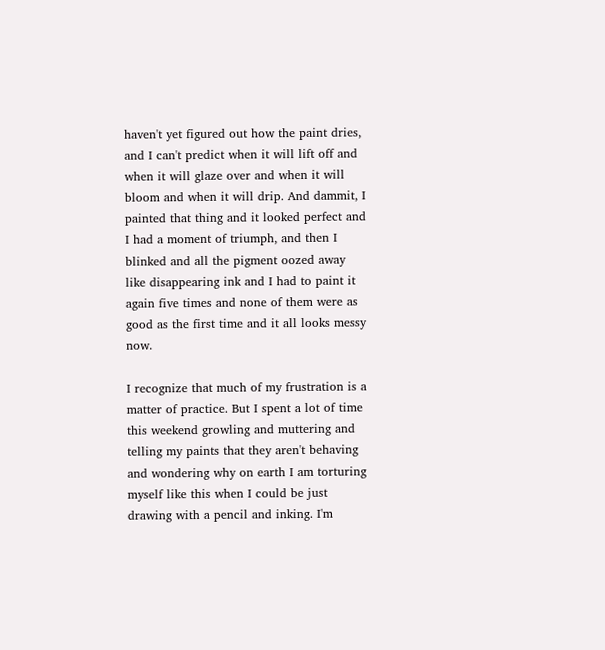haven't yet figured out how the paint dries, and I can't predict when it will lift off and when it will glaze over and when it will bloom and when it will drip. And dammit, I painted that thing and it looked perfect and I had a moment of triumph, and then I blinked and all the pigment oozed away like disappearing ink and I had to paint it again five times and none of them were as good as the first time and it all looks messy now.

I recognize that much of my frustration is a matter of practice. But I spent a lot of time this weekend growling and muttering and telling my paints that they aren't behaving and wondering why on earth I am torturing myself like this when I could be just drawing with a pencil and inking. I'm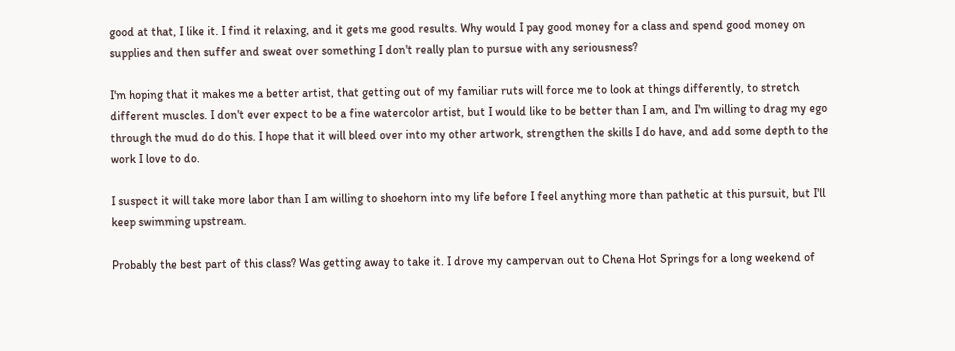good at that, I like it. I find it relaxing, and it gets me good results. Why would I pay good money for a class and spend good money on supplies and then suffer and sweat over something I don't really plan to pursue with any seriousness?

I'm hoping that it makes me a better artist, that getting out of my familiar ruts will force me to look at things differently, to stretch different muscles. I don't ever expect to be a fine watercolor artist, but I would like to be better than I am, and I'm willing to drag my ego through the mud do do this. I hope that it will bleed over into my other artwork, strengthen the skills I do have, and add some depth to the work I love to do.

I suspect it will take more labor than I am willing to shoehorn into my life before I feel anything more than pathetic at this pursuit, but I'll keep swimming upstream.

Probably the best part of this class? Was getting away to take it. I drove my campervan out to Chena Hot Springs for a long weekend of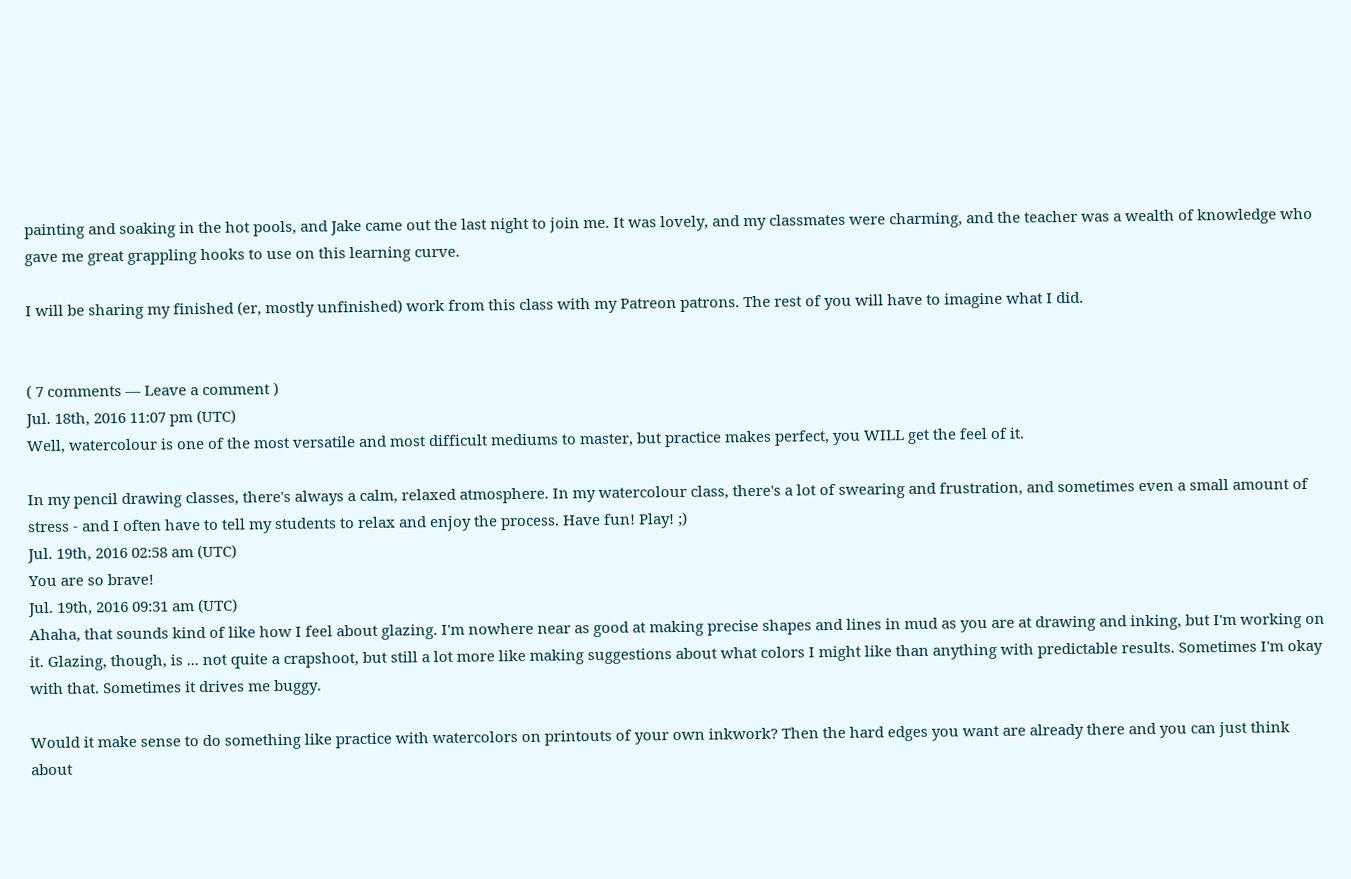painting and soaking in the hot pools, and Jake came out the last night to join me. It was lovely, and my classmates were charming, and the teacher was a wealth of knowledge who gave me great grappling hooks to use on this learning curve.

I will be sharing my finished (er, mostly unfinished) work from this class with my Patreon patrons. The rest of you will have to imagine what I did.


( 7 comments — Leave a comment )
Jul. 18th, 2016 11:07 pm (UTC)
Well, watercolour is one of the most versatile and most difficult mediums to master, but practice makes perfect, you WILL get the feel of it.

In my pencil drawing classes, there's always a calm, relaxed atmosphere. In my watercolour class, there's a lot of swearing and frustration, and sometimes even a small amount of stress - and I often have to tell my students to relax and enjoy the process. Have fun! Play! ;)
Jul. 19th, 2016 02:58 am (UTC)
You are so brave!
Jul. 19th, 2016 09:31 am (UTC)
Ahaha, that sounds kind of like how I feel about glazing. I'm nowhere near as good at making precise shapes and lines in mud as you are at drawing and inking, but I'm working on it. Glazing, though, is ... not quite a crapshoot, but still a lot more like making suggestions about what colors I might like than anything with predictable results. Sometimes I'm okay with that. Sometimes it drives me buggy.

Would it make sense to do something like practice with watercolors on printouts of your own inkwork? Then the hard edges you want are already there and you can just think about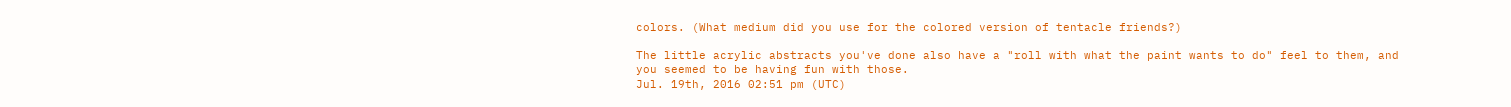colors. (What medium did you use for the colored version of tentacle friends?)

The little acrylic abstracts you've done also have a "roll with what the paint wants to do" feel to them, and you seemed to be having fun with those.
Jul. 19th, 2016 02:51 pm (UTC)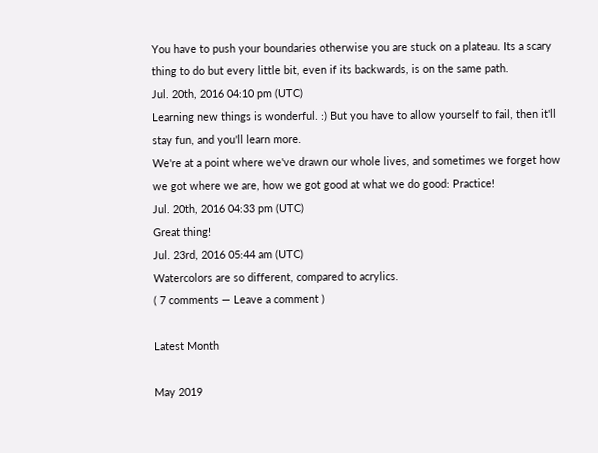You have to push your boundaries otherwise you are stuck on a plateau. Its a scary thing to do but every little bit, even if its backwards, is on the same path.
Jul. 20th, 2016 04:10 pm (UTC)
Learning new things is wonderful. :) But you have to allow yourself to fail, then it'll stay fun, and you'll learn more.
We're at a point where we've drawn our whole lives, and sometimes we forget how we got where we are, how we got good at what we do good: Practice!
Jul. 20th, 2016 04:33 pm (UTC)
Great thing!
Jul. 23rd, 2016 05:44 am (UTC)
Watercolors are so different, compared to acrylics.
( 7 comments — Leave a comment )

Latest Month

May 2019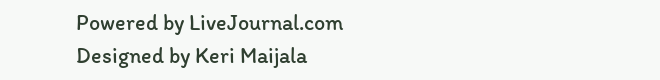Powered by LiveJournal.com
Designed by Keri Maijala